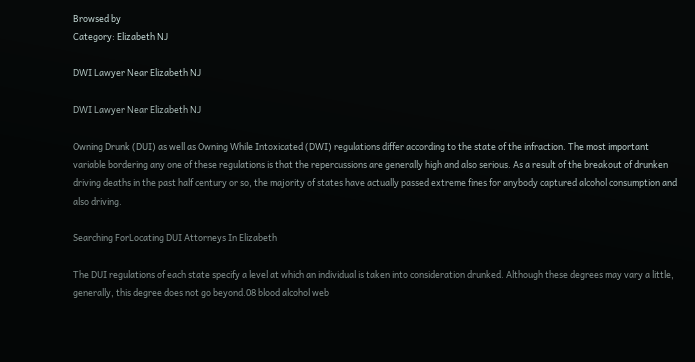Browsed by
Category: Elizabeth NJ

DWI Lawyer Near Elizabeth NJ

DWI Lawyer Near Elizabeth NJ

Owning Drunk (DUI) as well as Owning While Intoxicated (DWI) regulations differ according to the state of the infraction. The most important variable bordering any one of these regulations is that the repercussions are generally high and also serious. As a result of the breakout of drunken driving deaths in the past half century or so, the majority of states have actually passed extreme fines for anybody captured alcohol consumption and also driving.

Searching ForLocating DUI Attorneys In Elizabeth

The DUI regulations of each state specify a level at which an individual is taken into consideration drunked. Although these degrees may vary a little, generally, this degree does not go beyond.08 blood alcohol web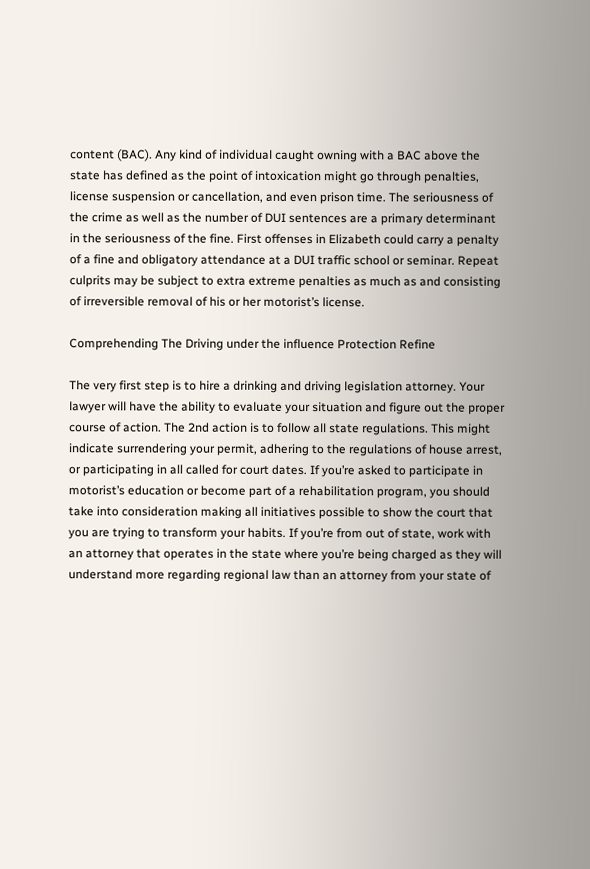content (BAC). Any kind of individual caught owning with a BAC above the state has defined as the point of intoxication might go through penalties, license suspension or cancellation, and even prison time. The seriousness of the crime as well as the number of DUI sentences are a primary determinant in the seriousness of the fine. First offenses in Elizabeth could carry a penalty of a fine and obligatory attendance at a DUI traffic school or seminar. Repeat culprits may be subject to extra extreme penalties as much as and consisting of irreversible removal of his or her motorist’s license.

Comprehending The Driving under the influence Protection Refine

The very first step is to hire a drinking and driving legislation attorney. Your lawyer will have the ability to evaluate your situation and figure out the proper course of action. The 2nd action is to follow all state regulations. This might indicate surrendering your permit, adhering to the regulations of house arrest, or participating in all called for court dates. If you’re asked to participate in motorist’s education or become part of a rehabilitation program, you should take into consideration making all initiatives possible to show the court that you are trying to transform your habits. If you’re from out of state, work with an attorney that operates in the state where you’re being charged as they will understand more regarding regional law than an attorney from your state of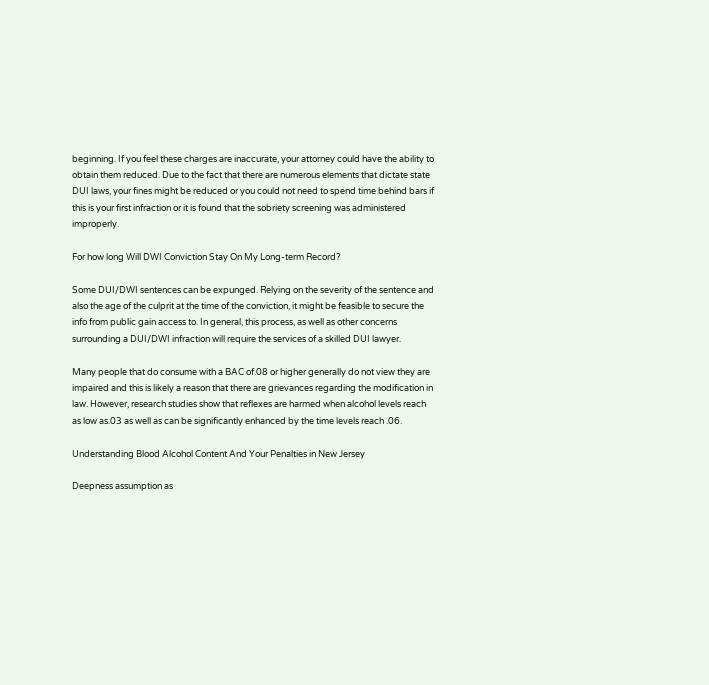beginning. If you feel these charges are inaccurate, your attorney could have the ability to obtain them reduced. Due to the fact that there are numerous elements that dictate state DUI laws, your fines might be reduced or you could not need to spend time behind bars if this is your first infraction or it is found that the sobriety screening was administered improperly.

For how long Will DWI Conviction Stay On My Long-term Record?

Some DUI/DWI sentences can be expunged. Relying on the severity of the sentence and also the age of the culprit at the time of the conviction, it might be feasible to secure the info from public gain access to. In general, this process, as well as other concerns surrounding a DUI/DWI infraction will require the services of a skilled DUI lawyer.

Many people that do consume with a BAC of.08 or higher generally do not view they are impaired and this is likely a reason that there are grievances regarding the modification in law. However, research studies show that reflexes are harmed when alcohol levels reach as low as.03 as well as can be significantly enhanced by the time levels reach .06.

Understanding Blood Alcohol Content And Your Penalties in New Jersey

Deepness assumption as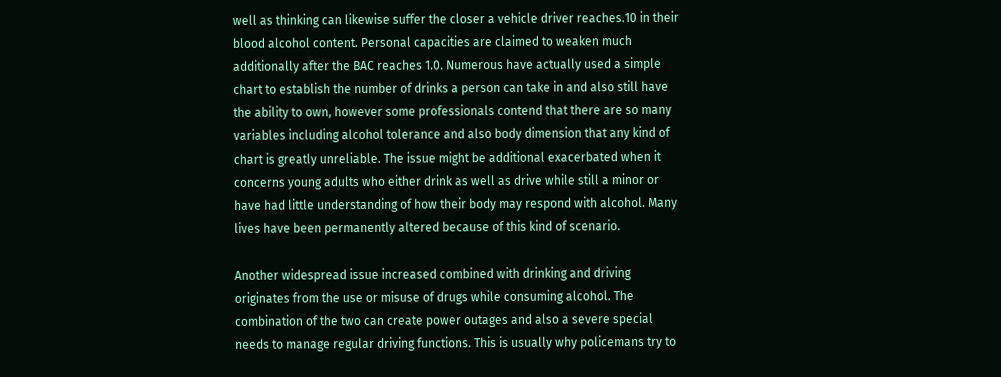well as thinking can likewise suffer the closer a vehicle driver reaches.10 in their blood alcohol content. Personal capacities are claimed to weaken much additionally after the BAC reaches 1.0. Numerous have actually used a simple chart to establish the number of drinks a person can take in and also still have the ability to own, however some professionals contend that there are so many variables including alcohol tolerance and also body dimension that any kind of chart is greatly unreliable. The issue might be additional exacerbated when it concerns young adults who either drink as well as drive while still a minor or have had little understanding of how their body may respond with alcohol. Many lives have been permanently altered because of this kind of scenario.

Another widespread issue increased combined with drinking and driving originates from the use or misuse of drugs while consuming alcohol. The combination of the two can create power outages and also a severe special needs to manage regular driving functions. This is usually why policemans try to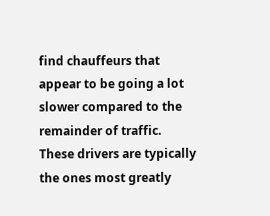find chauffeurs that appear to be going a lot slower compared to the remainder of traffic. These drivers are typically the ones most greatly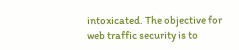intoxicated. The objective for web traffic security is to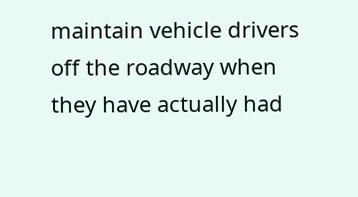maintain vehicle drivers off the roadway when they have actually had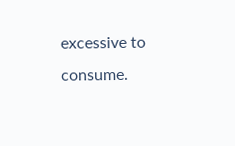excessive to consume.